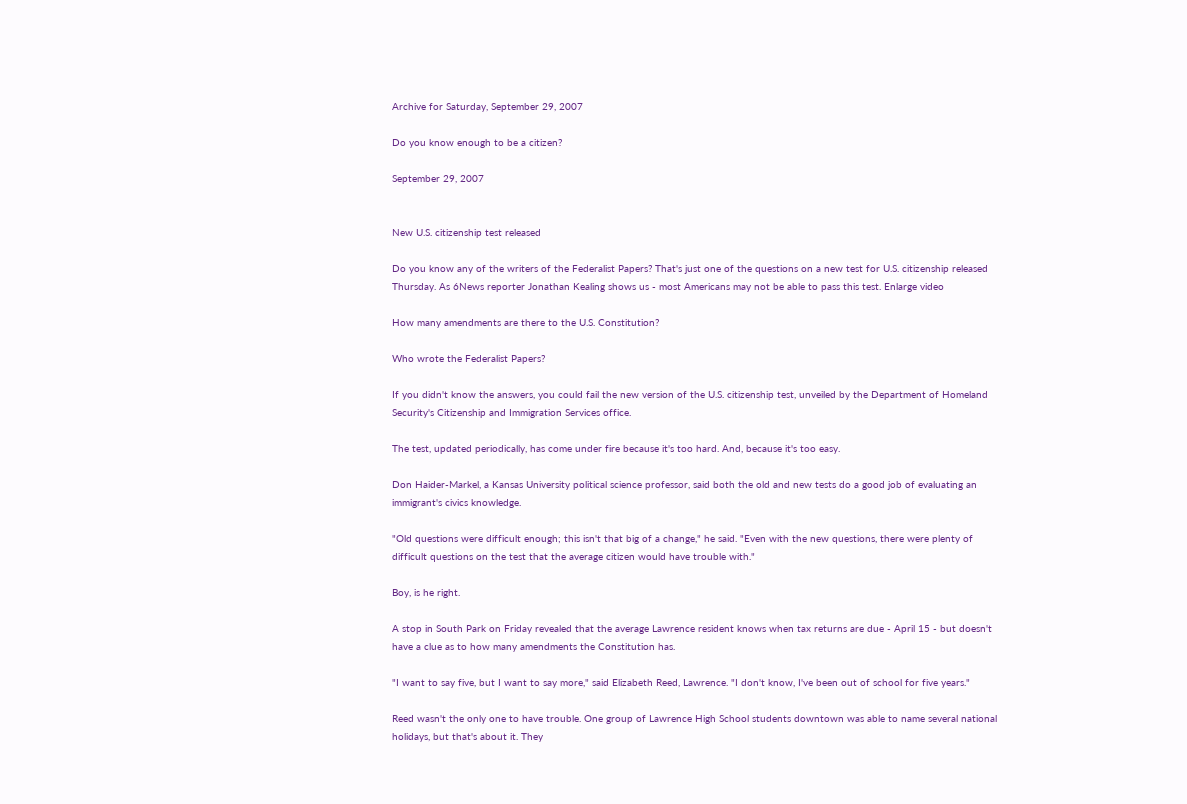Archive for Saturday, September 29, 2007

Do you know enough to be a citizen?

September 29, 2007


New U.S. citizenship test released

Do you know any of the writers of the Federalist Papers? That's just one of the questions on a new test for U.S. citizenship released Thursday. As 6News reporter Jonathan Kealing shows us - most Americans may not be able to pass this test. Enlarge video

How many amendments are there to the U.S. Constitution?

Who wrote the Federalist Papers?

If you didn't know the answers, you could fail the new version of the U.S. citizenship test, unveiled by the Department of Homeland Security's Citizenship and Immigration Services office.

The test, updated periodically, has come under fire because it's too hard. And, because it's too easy.

Don Haider-Markel, a Kansas University political science professor, said both the old and new tests do a good job of evaluating an immigrant's civics knowledge.

"Old questions were difficult enough; this isn't that big of a change," he said. "Even with the new questions, there were plenty of difficult questions on the test that the average citizen would have trouble with."

Boy, is he right.

A stop in South Park on Friday revealed that the average Lawrence resident knows when tax returns are due - April 15 - but doesn't have a clue as to how many amendments the Constitution has.

"I want to say five, but I want to say more," said Elizabeth Reed, Lawrence. "I don't know, I've been out of school for five years."

Reed wasn't the only one to have trouble. One group of Lawrence High School students downtown was able to name several national holidays, but that's about it. They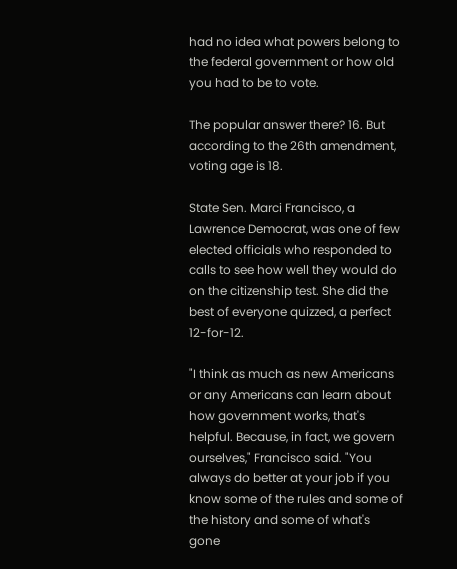had no idea what powers belong to the federal government or how old you had to be to vote.

The popular answer there? 16. But according to the 26th amendment, voting age is 18.

State Sen. Marci Francisco, a Lawrence Democrat, was one of few elected officials who responded to calls to see how well they would do on the citizenship test. She did the best of everyone quizzed, a perfect 12-for-12.

"I think as much as new Americans or any Americans can learn about how government works, that's helpful. Because, in fact, we govern ourselves," Francisco said. "You always do better at your job if you know some of the rules and some of the history and some of what's gone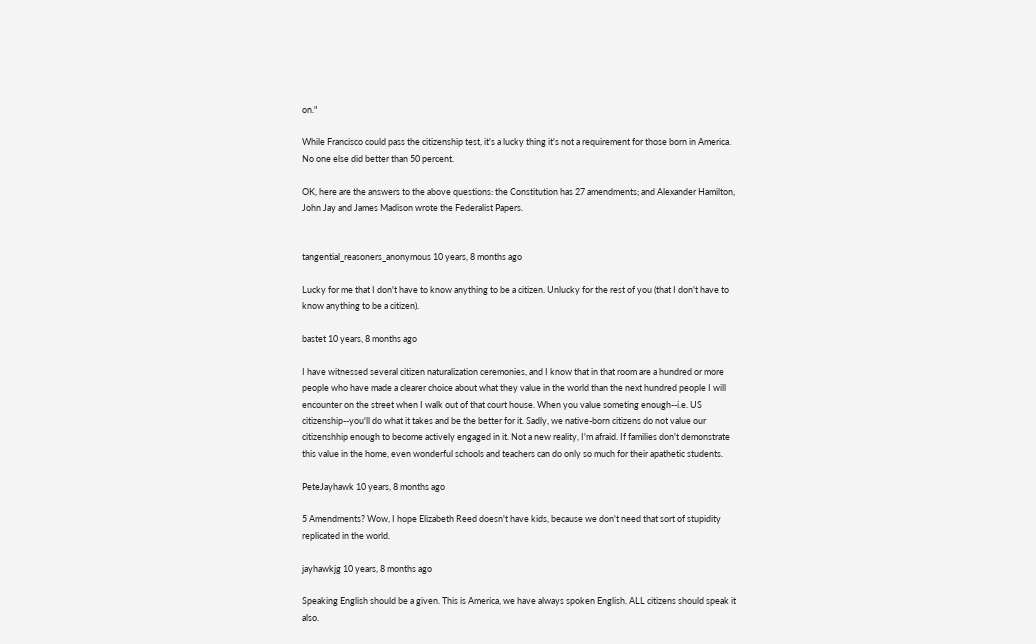on."

While Francisco could pass the citizenship test, it's a lucky thing it's not a requirement for those born in America. No one else did better than 50 percent.

OK, here are the answers to the above questions: the Constitution has 27 amendments; and Alexander Hamilton, John Jay and James Madison wrote the Federalist Papers.


tangential_reasoners_anonymous 10 years, 8 months ago

Lucky for me that I don't have to know anything to be a citizen. Unlucky for the rest of you (that I don't have to know anything to be a citizen).

bastet 10 years, 8 months ago

I have witnessed several citizen naturalization ceremonies, and I know that in that room are a hundred or more people who have made a clearer choice about what they value in the world than the next hundred people I will encounter on the street when I walk out of that court house. When you value someting enough--i.e. US citizenship--you'll do what it takes and be the better for it. Sadly, we native-born citizens do not value our citizenshhip enough to become actively engaged in it. Not a new reality, I'm afraid. If families don't demonstrate this value in the home, even wonderful schools and teachers can do only so much for their apathetic students.

PeteJayhawk 10 years, 8 months ago

5 Amendments? Wow, I hope Elizabeth Reed doesn't have kids, because we don't need that sort of stupidity replicated in the world.

jayhawkjg 10 years, 8 months ago

Speaking English should be a given. This is America, we have always spoken English. ALL citizens should speak it also.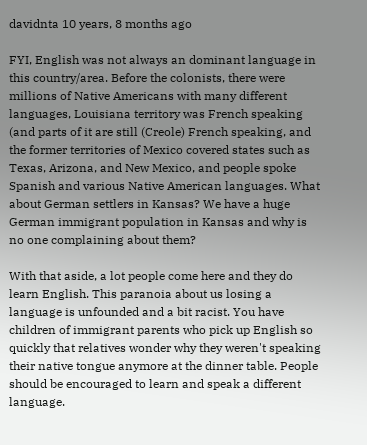davidnta 10 years, 8 months ago

FYI, English was not always an dominant language in this country/area. Before the colonists, there were millions of Native Americans with many different languages, Louisiana territory was French speaking (and parts of it are still (Creole) French speaking, and the former territories of Mexico covered states such as Texas, Arizona, and New Mexico, and people spoke Spanish and various Native American languages. What about German settlers in Kansas? We have a huge German immigrant population in Kansas and why is no one complaining about them?

With that aside, a lot people come here and they do learn English. This paranoia about us losing a language is unfounded and a bit racist. You have children of immigrant parents who pick up English so quickly that relatives wonder why they weren't speaking their native tongue anymore at the dinner table. People should be encouraged to learn and speak a different language.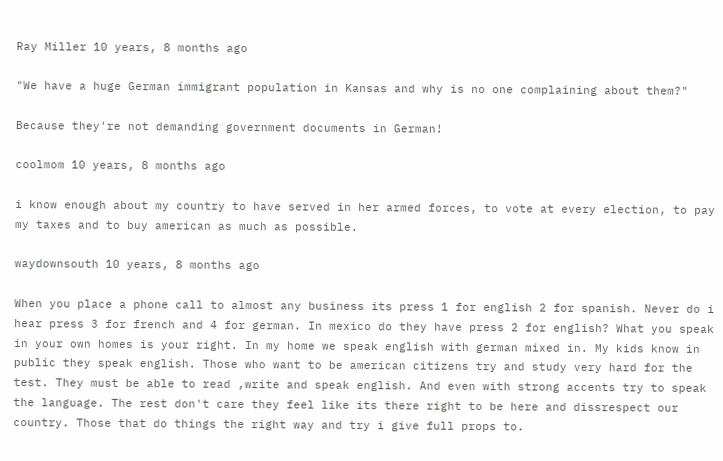Ray Miller 10 years, 8 months ago

"We have a huge German immigrant population in Kansas and why is no one complaining about them?"

Because they're not demanding government documents in German!

coolmom 10 years, 8 months ago

i know enough about my country to have served in her armed forces, to vote at every election, to pay my taxes and to buy american as much as possible.

waydownsouth 10 years, 8 months ago

When you place a phone call to almost any business its press 1 for english 2 for spanish. Never do i hear press 3 for french and 4 for german. In mexico do they have press 2 for english? What you speak in your own homes is your right. In my home we speak english with german mixed in. My kids know in public they speak english. Those who want to be american citizens try and study very hard for the test. They must be able to read ,write and speak english. And even with strong accents try to speak the language. The rest don't care they feel like its there right to be here and dissrespect our country. Those that do things the right way and try i give full props to.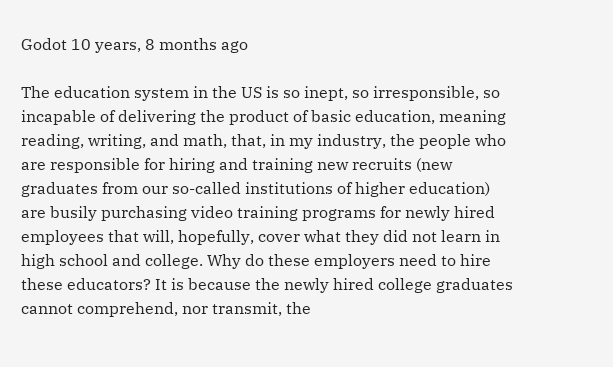Godot 10 years, 8 months ago

The education system in the US is so inept, so irresponsible, so incapable of delivering the product of basic education, meaning reading, writing, and math, that, in my industry, the people who are responsible for hiring and training new recruits (new graduates from our so-called institutions of higher education) are busily purchasing video training programs for newly hired employees that will, hopefully, cover what they did not learn in high school and college. Why do these employers need to hire these educators? It is because the newly hired college graduates cannot comprehend, nor transmit, the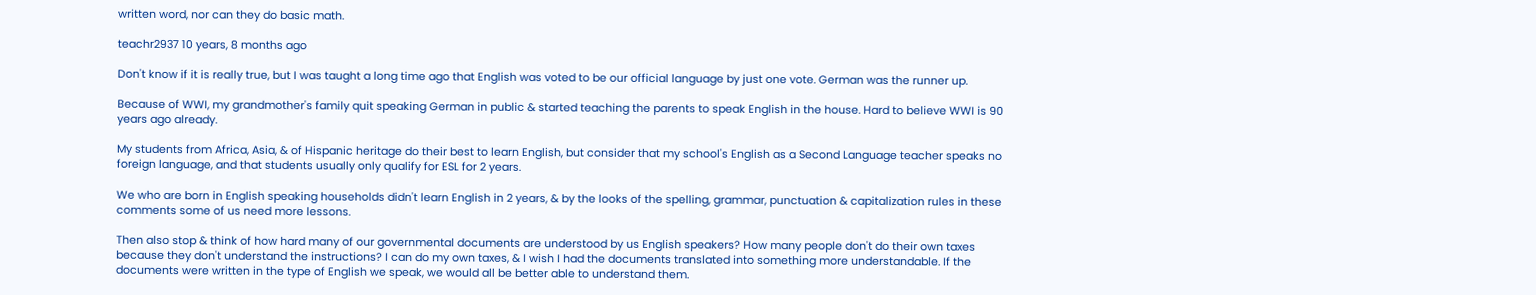written word, nor can they do basic math.

teachr2937 10 years, 8 months ago

Don't know if it is really true, but I was taught a long time ago that English was voted to be our official language by just one vote. German was the runner up.

Because of WWI, my grandmother's family quit speaking German in public & started teaching the parents to speak English in the house. Hard to believe WWI is 90 years ago already.

My students from Africa, Asia, & of Hispanic heritage do their best to learn English, but consider that my school's English as a Second Language teacher speaks no foreign language, and that students usually only qualify for ESL for 2 years.

We who are born in English speaking households didn't learn English in 2 years, & by the looks of the spelling, grammar, punctuation & capitalization rules in these comments some of us need more lessons.

Then also stop & think of how hard many of our governmental documents are understood by us English speakers? How many people don't do their own taxes because they don't understand the instructions? I can do my own taxes, & I wish I had the documents translated into something more understandable. If the documents were written in the type of English we speak, we would all be better able to understand them.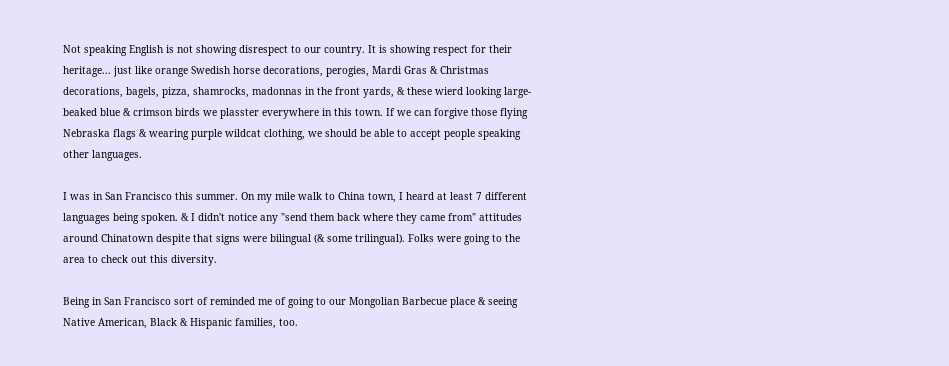Not speaking English is not showing disrespect to our country. It is showing respect for their heritage... just like orange Swedish horse decorations, perogies, Mardi Gras & Christmas decorations, bagels, pizza, shamrocks, madonnas in the front yards, & these wierd looking large- beaked blue & crimson birds we plasster everywhere in this town. If we can forgive those flying Nebraska flags & wearing purple wildcat clothing, we should be able to accept people speaking other languages.

I was in San Francisco this summer. On my mile walk to China town, I heard at least 7 different languages being spoken. & I didn't notice any "send them back where they came from" attitudes around Chinatown despite that signs were bilingual (& some trilingual). Folks were going to the area to check out this diversity.

Being in San Francisco sort of reminded me of going to our Mongolian Barbecue place & seeing Native American, Black & Hispanic families, too.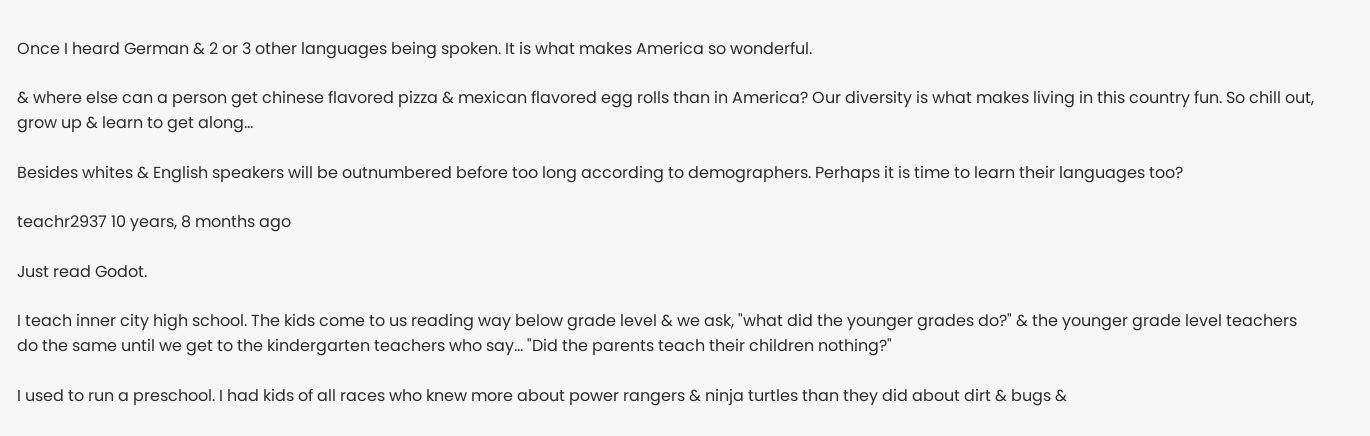Once I heard German & 2 or 3 other languages being spoken. It is what makes America so wonderful.

& where else can a person get chinese flavored pizza & mexican flavored egg rolls than in America? Our diversity is what makes living in this country fun. So chill out, grow up & learn to get along...

Besides whites & English speakers will be outnumbered before too long according to demographers. Perhaps it is time to learn their languages too?

teachr2937 10 years, 8 months ago

Just read Godot.

I teach inner city high school. The kids come to us reading way below grade level & we ask, "what did the younger grades do?" & the younger grade level teachers do the same until we get to the kindergarten teachers who say... "Did the parents teach their children nothing?"

I used to run a preschool. I had kids of all races who knew more about power rangers & ninja turtles than they did about dirt & bugs &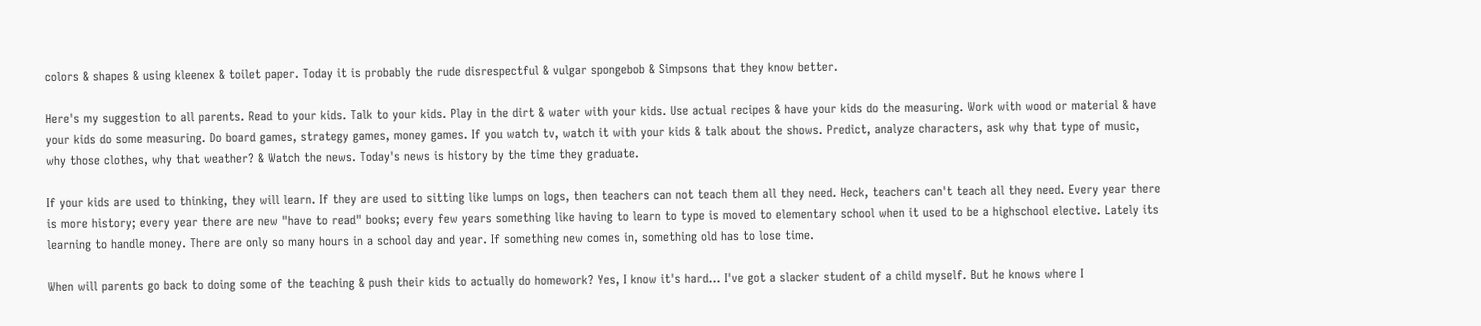colors & shapes & using kleenex & toilet paper. Today it is probably the rude disrespectful & vulgar spongebob & Simpsons that they know better.

Here's my suggestion to all parents. Read to your kids. Talk to your kids. Play in the dirt & water with your kids. Use actual recipes & have your kids do the measuring. Work with wood or material & have your kids do some measuring. Do board games, strategy games, money games. If you watch tv, watch it with your kids & talk about the shows. Predict, analyze characters, ask why that type of music, why those clothes, why that weather? & Watch the news. Today's news is history by the time they graduate.

If your kids are used to thinking, they will learn. If they are used to sitting like lumps on logs, then teachers can not teach them all they need. Heck, teachers can't teach all they need. Every year there is more history; every year there are new "have to read" books; every few years something like having to learn to type is moved to elementary school when it used to be a highschool elective. Lately its learning to handle money. There are only so many hours in a school day and year. If something new comes in, something old has to lose time.

When will parents go back to doing some of the teaching & push their kids to actually do homework? Yes, I know it's hard... I've got a slacker student of a child myself. But he knows where I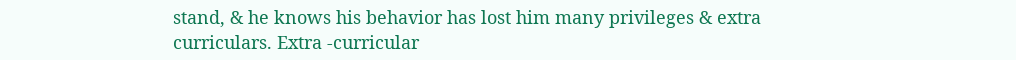stand, & he knows his behavior has lost him many privileges & extra curriculars. Extra -curricular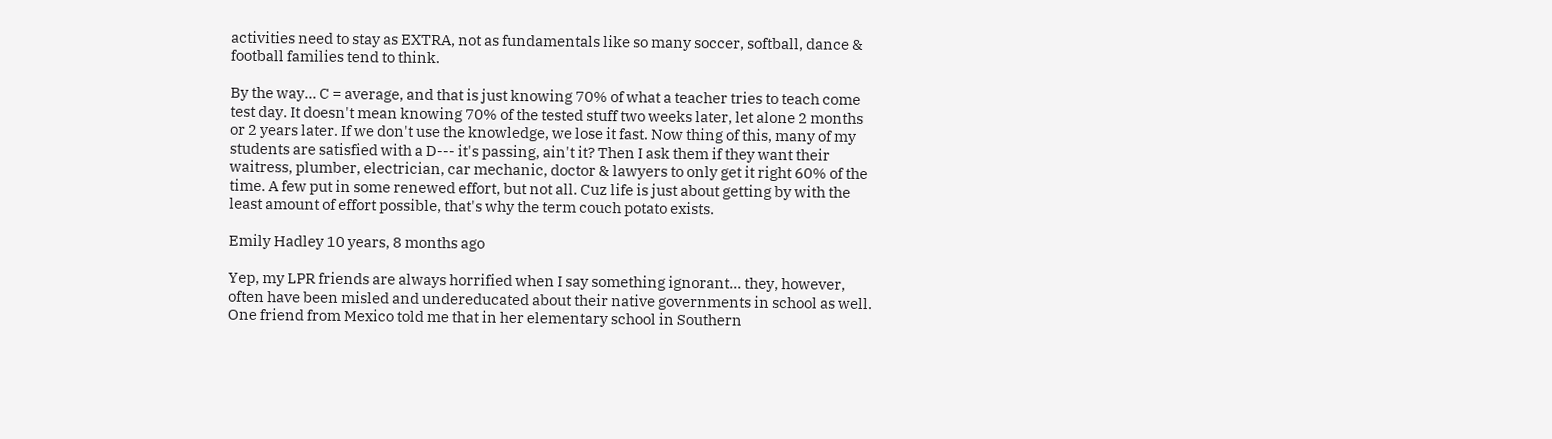activities need to stay as EXTRA, not as fundamentals like so many soccer, softball, dance & football families tend to think.

By the way... C = average, and that is just knowing 70% of what a teacher tries to teach come test day. It doesn't mean knowing 70% of the tested stuff two weeks later, let alone 2 months or 2 years later. If we don't use the knowledge, we lose it fast. Now thing of this, many of my students are satisfied with a D--- it's passing, ain't it? Then I ask them if they want their waitress, plumber, electrician, car mechanic, doctor & lawyers to only get it right 60% of the time. A few put in some renewed effort, but not all. Cuz life is just about getting by with the least amount of effort possible, that's why the term couch potato exists.

Emily Hadley 10 years, 8 months ago

Yep, my LPR friends are always horrified when I say something ignorant... they, however, often have been misled and undereducated about their native governments in school as well. One friend from Mexico told me that in her elementary school in Southern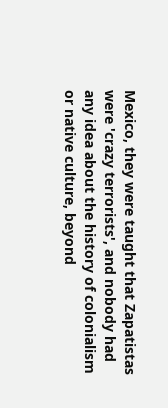Mexico, they were taught that Zapatistas were 'crazy terrorists', and nobody had any idea about the history of colonialism or native culture, beyond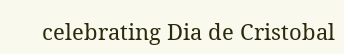celebrating Dia de Cristobal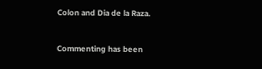Colon and Dia de la Raza.

Commenting has been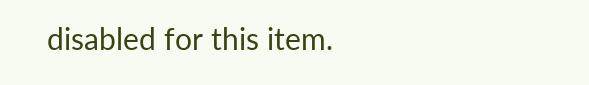disabled for this item.